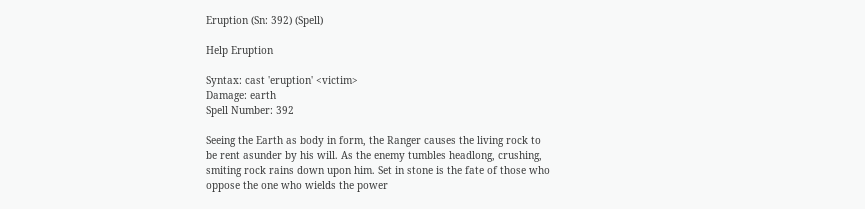Eruption (Sn: 392) (Spell)

Help Eruption

Syntax: cast 'eruption' <victim>
Damage: earth
Spell Number: 392

Seeing the Earth as body in form, the Ranger causes the living rock to
be rent asunder by his will. As the enemy tumbles headlong, crushing,
smiting rock rains down upon him. Set in stone is the fate of those who
oppose the one who wields the power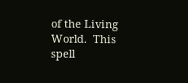of the Living World.  This spell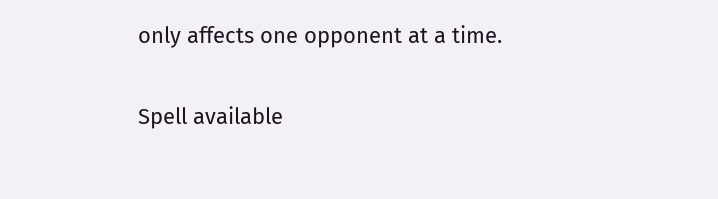only affects one opponent at a time.

Spell available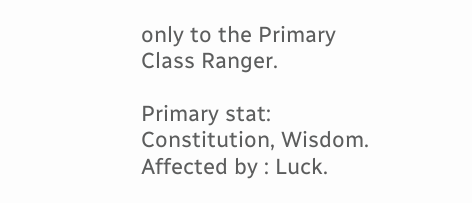only to the Primary Class Ranger.

Primary stat: Constitution, Wisdom.
Affected by : Luck.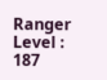Ranger              Level : 187